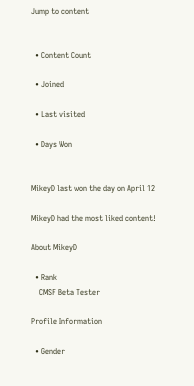Jump to content


  • Content Count

  • Joined

  • Last visited

  • Days Won


MikeyD last won the day on April 12

MikeyD had the most liked content!

About MikeyD

  • Rank
    CMSF Beta Tester

Profile Information

  • Gender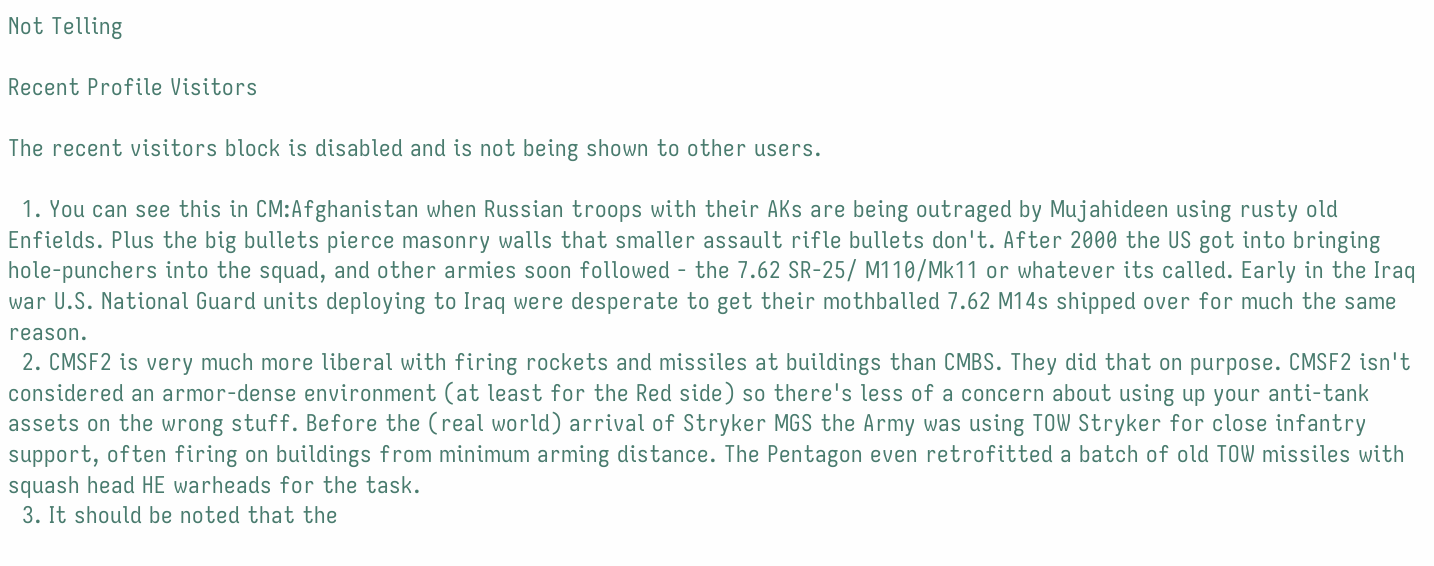Not Telling

Recent Profile Visitors

The recent visitors block is disabled and is not being shown to other users.

  1. You can see this in CM:Afghanistan when Russian troops with their AKs are being outraged by Mujahideen using rusty old Enfields. Plus the big bullets pierce masonry walls that smaller assault rifle bullets don't. After 2000 the US got into bringing hole-punchers into the squad, and other armies soon followed - the 7.62 SR-25/ M110/Mk11 or whatever its called. Early in the Iraq war U.S. National Guard units deploying to Iraq were desperate to get their mothballed 7.62 M14s shipped over for much the same reason.
  2. CMSF2 is very much more liberal with firing rockets and missiles at buildings than CMBS. They did that on purpose. CMSF2 isn't considered an armor-dense environment (at least for the Red side) so there's less of a concern about using up your anti-tank assets on the wrong stuff. Before the (real world) arrival of Stryker MGS the Army was using TOW Stryker for close infantry support, often firing on buildings from minimum arming distance. The Pentagon even retrofitted a batch of old TOW missiles with squash head HE warheads for the task.
  3. It should be noted that the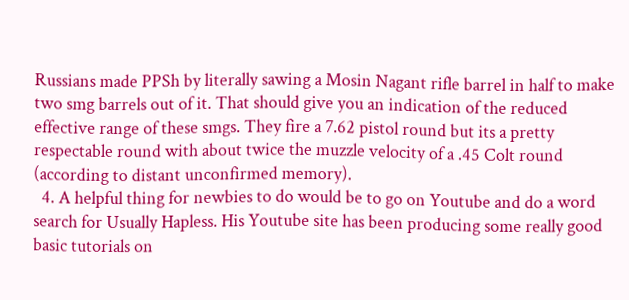Russians made PPSh by literally sawing a Mosin Nagant rifle barrel in half to make two smg barrels out of it. That should give you an indication of the reduced effective range of these smgs. They fire a 7.62 pistol round but its a pretty respectable round with about twice the muzzle velocity of a .45 Colt round (according to distant unconfirmed memory).
  4. A helpful thing for newbies to do would be to go on Youtube and do a word search for Usually Hapless. His Youtube site has been producing some really good basic tutorials on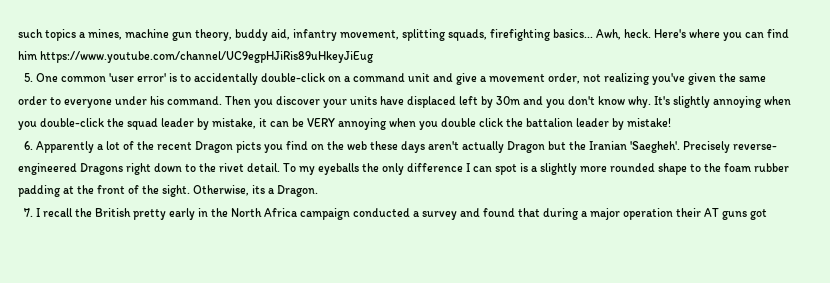such topics a mines, machine gun theory, buddy aid, infantry movement, splitting squads, firefighting basics... Awh, heck. Here's where you can find him https://www.youtube.com/channel/UC9egpHJiRis89uHkeyJiEug
  5. One common 'user error' is to accidentally double-click on a command unit and give a movement order, not realizing you've given the same order to everyone under his command. Then you discover your units have displaced left by 30m and you don't know why. It's slightly annoying when you double-click the squad leader by mistake, it can be VERY annoying when you double click the battalion leader by mistake!
  6. Apparently a lot of the recent Dragon picts you find on the web these days aren't actually Dragon but the Iranian 'Saegheh'. Precisely reverse-engineered Dragons right down to the rivet detail. To my eyeballs the only difference I can spot is a slightly more rounded shape to the foam rubber padding at the front of the sight. Otherwise, its a Dragon.
  7. I recall the British pretty early in the North Africa campaign conducted a survey and found that during a major operation their AT guns got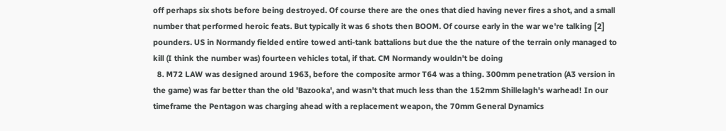off perhaps six shots before being destroyed. Of course there are the ones that died having never fires a shot, and a small number that performed heroic feats. But typically it was 6 shots then BOOM. Of course early in the war we're talking [2] pounders. US in Normandy fielded entire towed anti-tank battalions but due the the nature of the terrain only managed to kill (I think the number was) fourteen vehicles total, if that. CM Normandy wouldn't be doing
  8. M72 LAW was designed around 1963, before the composite armor T64 was a thing. 300mm penetration (A3 version in the game) was far better than the old 'Bazooka', and wasn't that much less than the 152mm Shillelagh's warhead! In our timeframe the Pentagon was charging ahead with a replacement weapon, the 70mm General Dynamics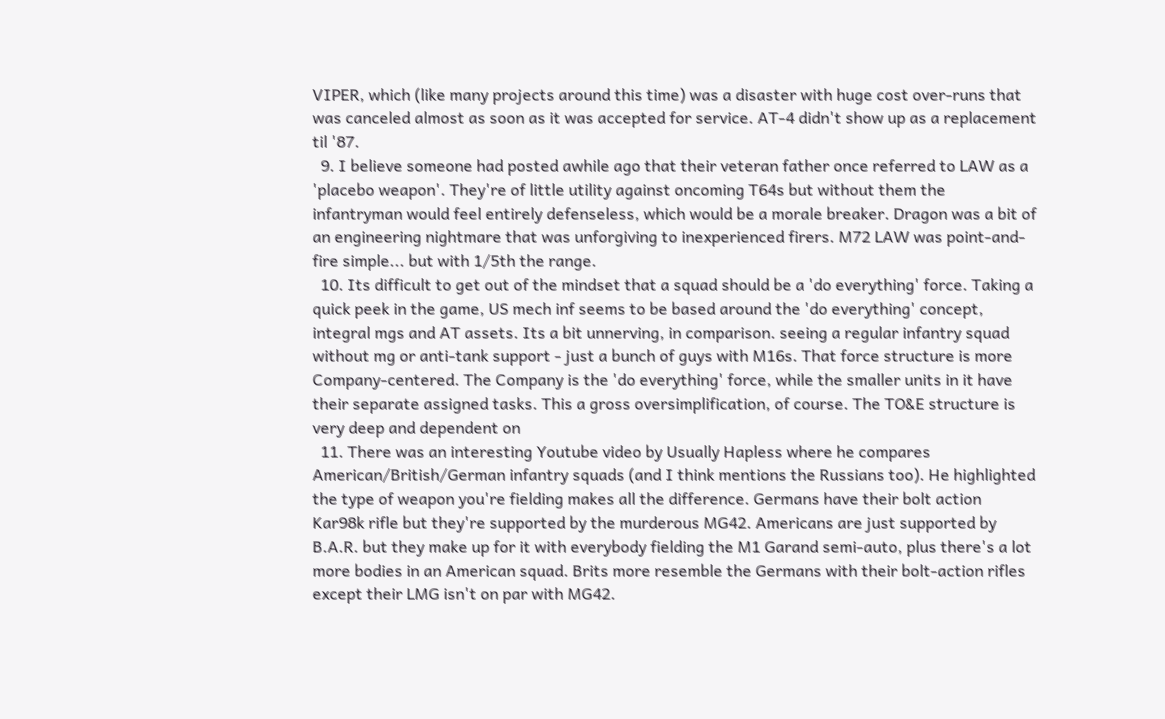VIPER, which (like many projects around this time) was a disaster with huge cost over-runs that was canceled almost as soon as it was accepted for service. AT-4 didn't show up as a replacement til '87.
  9. I believe someone had posted awhile ago that their veteran father once referred to LAW as a 'placebo weapon'. They're of little utility against oncoming T64s but without them the infantryman would feel entirely defenseless, which would be a morale breaker. Dragon was a bit of an engineering nightmare that was unforgiving to inexperienced firers. M72 LAW was point-and-fire simple... but with 1/5th the range.
  10. Its difficult to get out of the mindset that a squad should be a 'do everything' force. Taking a quick peek in the game, US mech inf seems to be based around the 'do everything' concept, integral mgs and AT assets. Its a bit unnerving, in comparison. seeing a regular infantry squad without mg or anti-tank support - just a bunch of guys with M16s. That force structure is more Company-centered. The Company is the 'do everything' force, while the smaller units in it have their separate assigned tasks. This a gross oversimplification, of course. The TO&E structure is very deep and dependent on
  11. There was an interesting Youtube video by Usually Hapless where he compares American/British/German infantry squads (and I think mentions the Russians too). He highlighted the type of weapon you're fielding makes all the difference. Germans have their bolt action Kar98k rifle but they're supported by the murderous MG42. Americans are just supported by B.A.R. but they make up for it with everybody fielding the M1 Garand semi-auto, plus there's a lot more bodies in an American squad. Brits more resemble the Germans with their bolt-action rifles except their LMG isn't on par with MG42.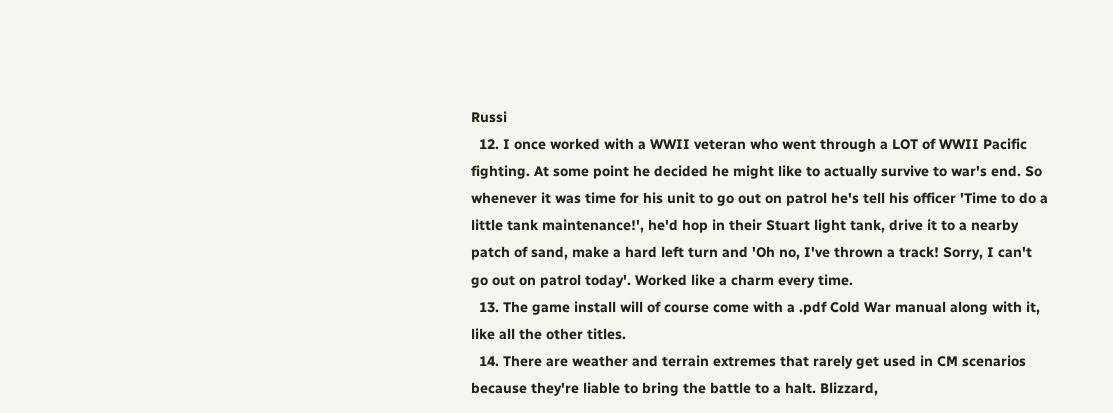Russi
  12. I once worked with a WWII veteran who went through a LOT of WWII Pacific fighting. At some point he decided he might like to actually survive to war's end. So whenever it was time for his unit to go out on patrol he's tell his officer 'Time to do a little tank maintenance!', he'd hop in their Stuart light tank, drive it to a nearby patch of sand, make a hard left turn and 'Oh no, I've thrown a track! Sorry, I can't go out on patrol today'. Worked like a charm every time.
  13. The game install will of course come with a .pdf Cold War manual along with it, like all the other titles.
  14. There are weather and terrain extremes that rarely get used in CM scenarios because they're liable to bring the battle to a halt. Blizzard,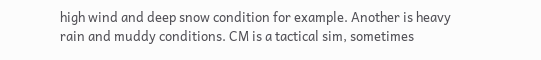high wind and deep snow condition for example. Another is heavy rain and muddy conditions. CM is a tactical sim, sometimes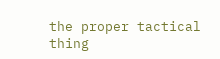the proper tactical thing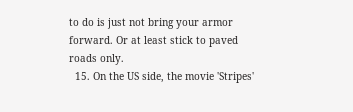to do is just not bring your armor forward. Or at least stick to paved roads only.
  15. On the US side, the movie 'Stripes'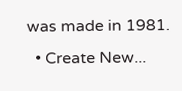was made in 1981.
  • Create New...